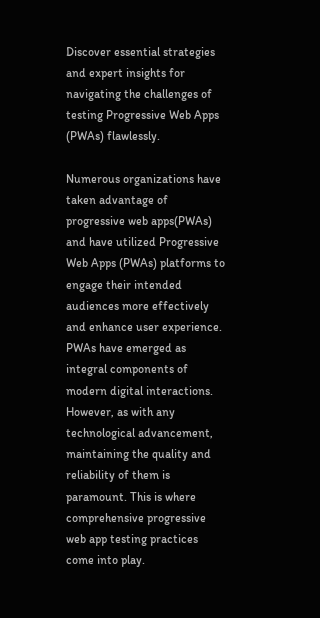Discover essential strategies and expert insights for navigating the challenges of testing Progressive Web Apps (PWAs) flawlessly.

Numerous organizations have taken advantage of progressive web apps(PWAs) and have utilized Progressive Web Apps (PWAs) platforms to engage their intended audiences more effectively and enhance user experience. PWAs have emerged as integral components of modern digital interactions. However, as with any technological advancement, maintaining the quality and reliability of them is paramount. This is where comprehensive progressive web app testing practices come into play.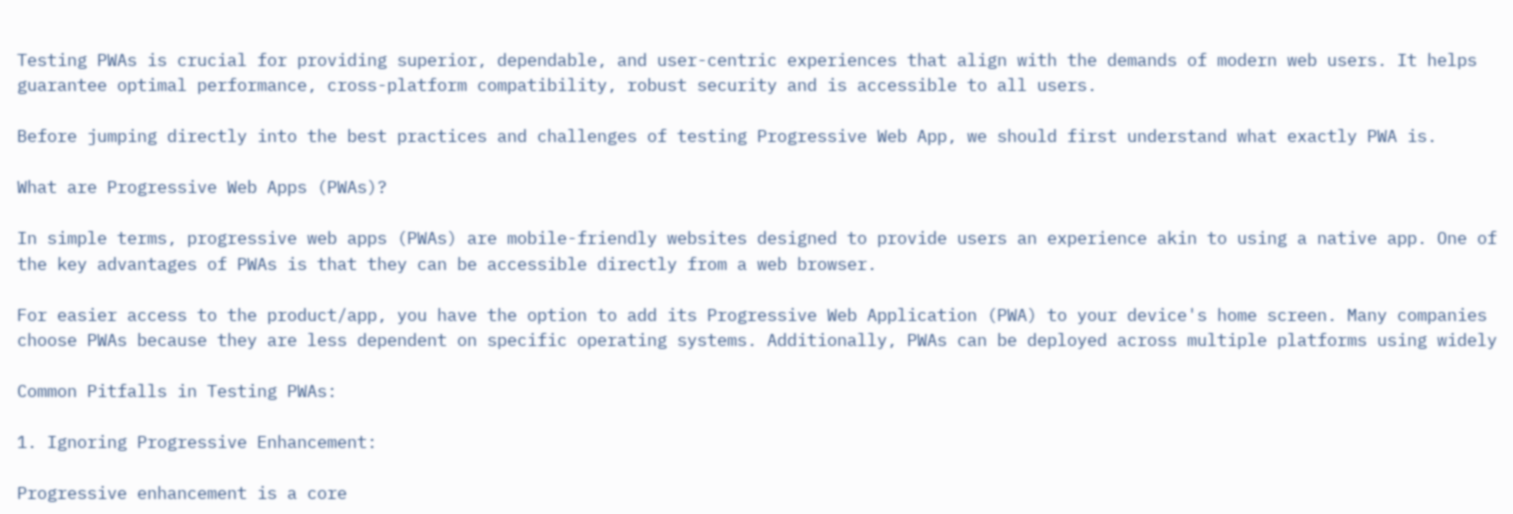Testing PWAs is crucial for providing superior, dependable, and user-centric experiences that align with the demands of modern web users. It helps guarantee optimal performance, cross-platform compatibility, robust security and is accessible to all users.

Before jumping directly into the best practices and challenges of testing Progressive Web App, we should first understand what exactly PWA is.

What are Progressive Web Apps (PWAs)?

In simple terms, progressive web apps (PWAs) are mobile-friendly websites designed to provide users an experience akin to using a native app. One of the key advantages of PWAs is that they can be accessible directly from a web browser.

For easier access to the product/app, you have the option to add its Progressive Web Application (PWA) to your device's home screen. Many companies choose PWAs because they are less dependent on specific operating systems. Additionally, PWAs can be deployed across multiple platforms using widely

Common Pitfalls in Testing PWAs:

1. Ignoring Progressive Enhancement:

Progressive enhancement is a core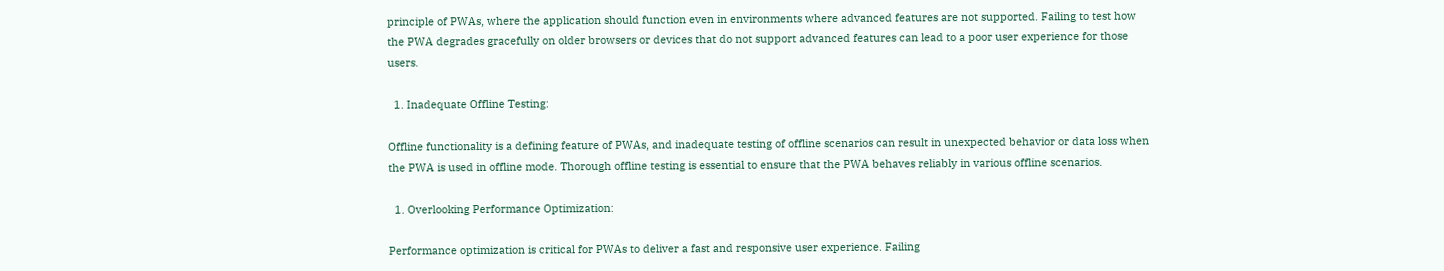principle of PWAs, where the application should function even in environments where advanced features are not supported. Failing to test how the PWA degrades gracefully on older browsers or devices that do not support advanced features can lead to a poor user experience for those users.

  1. Inadequate Offline Testing:

Offline functionality is a defining feature of PWAs, and inadequate testing of offline scenarios can result in unexpected behavior or data loss when the PWA is used in offline mode. Thorough offline testing is essential to ensure that the PWA behaves reliably in various offline scenarios.

  1. Overlooking Performance Optimization:

Performance optimization is critical for PWAs to deliver a fast and responsive user experience. Failing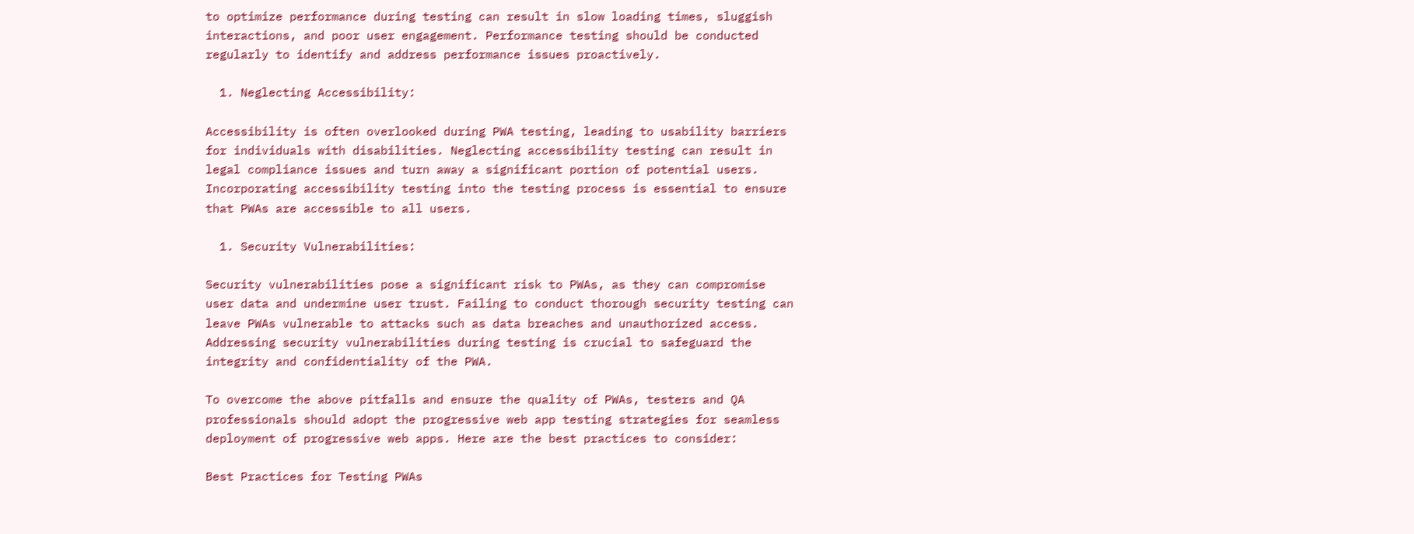to optimize performance during testing can result in slow loading times, sluggish interactions, and poor user engagement. Performance testing should be conducted regularly to identify and address performance issues proactively.

  1. Neglecting Accessibility:

Accessibility is often overlooked during PWA testing, leading to usability barriers for individuals with disabilities. Neglecting accessibility testing can result in legal compliance issues and turn away a significant portion of potential users. Incorporating accessibility testing into the testing process is essential to ensure that PWAs are accessible to all users.

  1. Security Vulnerabilities:

Security vulnerabilities pose a significant risk to PWAs, as they can compromise user data and undermine user trust. Failing to conduct thorough security testing can leave PWAs vulnerable to attacks such as data breaches and unauthorized access. Addressing security vulnerabilities during testing is crucial to safeguard the integrity and confidentiality of the PWA.

To overcome the above pitfalls and ensure the quality of PWAs, testers and QA professionals should adopt the progressive web app testing strategies for seamless deployment of progressive web apps. Here are the best practices to consider:

Best Practices for Testing PWAs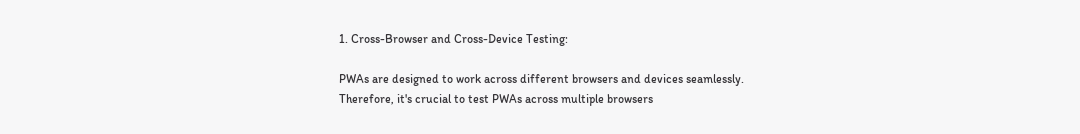1. Cross-Browser and Cross-Device Testing:

PWAs are designed to work across different browsers and devices seamlessly. Therefore, it's crucial to test PWAs across multiple browsers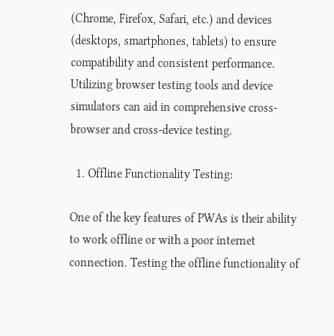(Chrome, Firefox, Safari, etc.) and devices (desktops, smartphones, tablets) to ensure compatibility and consistent performance. Utilizing browser testing tools and device simulators can aid in comprehensive cross-browser and cross-device testing.

  1. Offline Functionality Testing:

One of the key features of PWAs is their ability to work offline or with a poor internet connection. Testing the offline functionality of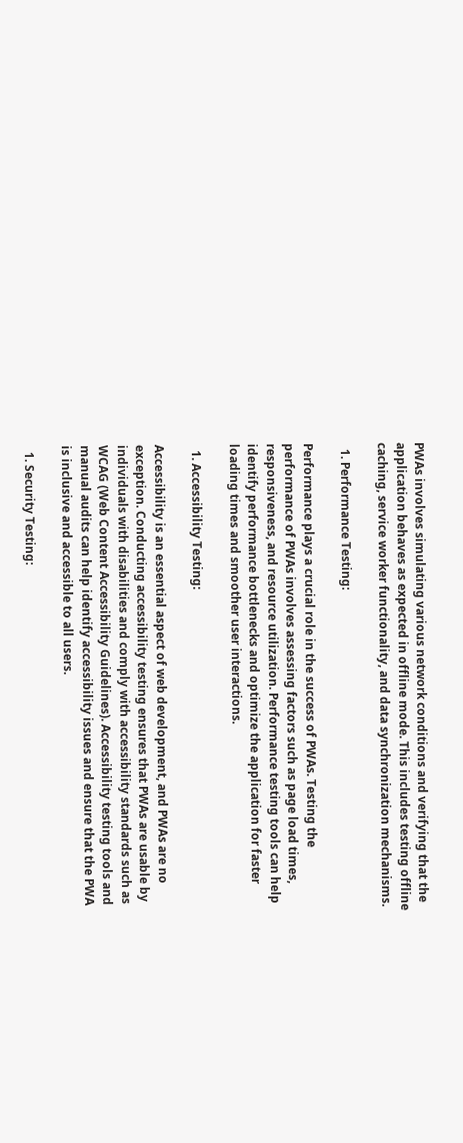PWAs involves simulating various network conditions and verifying that the application behaves as expected in offline mode. This includes testing offline caching, service worker functionality, and data synchronization mechanisms.

  1. Performance Testing:

Performance plays a crucial role in the success of PWAs. Testing the performance of PWAs involves assessing factors such as page load times, responsiveness, and resource utilization. Performance testing tools can help identify performance bottlenecks and optimize the application for faster loading times and smoother user interactions.

  1. Accessibility Testing:

Accessibility is an essential aspect of web development, and PWAs are no exception. Conducting accessibility testing ensures that PWAs are usable by individuals with disabilities and comply with accessibility standards such as WCAG (Web Content Accessibility Guidelines). Accessibility testing tools and manual audits can help identify accessibility issues and ensure that the PWA is inclusive and accessible to all users.

  1. Security Testing: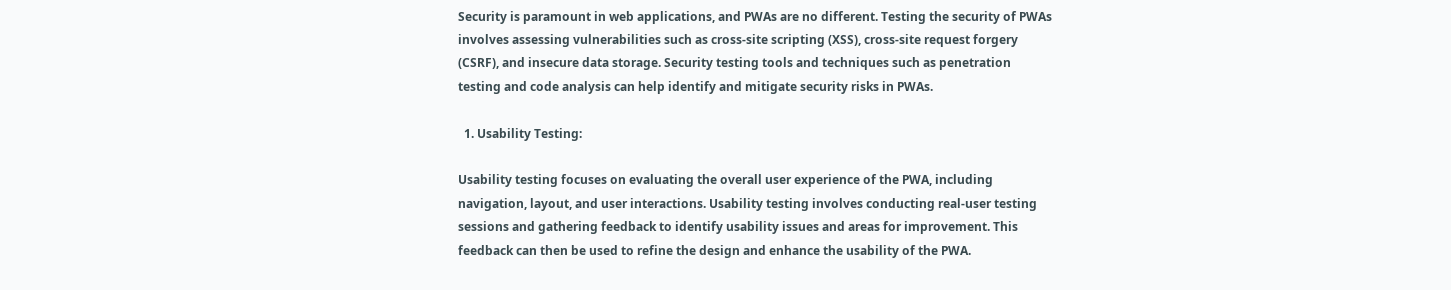Security is paramount in web applications, and PWAs are no different. Testing the security of PWAs involves assessing vulnerabilities such as cross-site scripting (XSS), cross-site request forgery (CSRF), and insecure data storage. Security testing tools and techniques such as penetration testing and code analysis can help identify and mitigate security risks in PWAs.

  1. Usability Testing:

Usability testing focuses on evaluating the overall user experience of the PWA, including navigation, layout, and user interactions. Usability testing involves conducting real-user testing sessions and gathering feedback to identify usability issues and areas for improvement. This feedback can then be used to refine the design and enhance the usability of the PWA.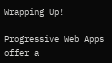Wrapping Up!

Progressive Web Apps offer a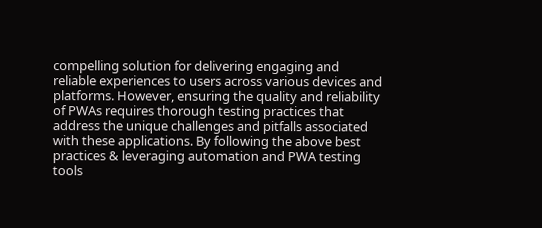compelling solution for delivering engaging and reliable experiences to users across various devices and platforms. However, ensuring the quality and reliability of PWAs requires thorough testing practices that address the unique challenges and pitfalls associated with these applications. By following the above best practices & leveraging automation and PWA testing tools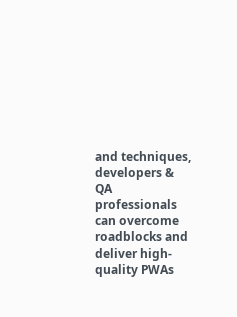and techniques, developers & QA professionals can overcome roadblocks and deliver high-quality PWAs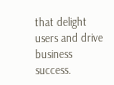that delight users and drive business success.